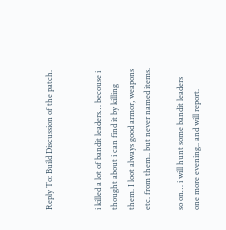Reply To: Build Discussion of the patch.


i killed a lot of bandit leaders… becouse i thought about i can find it by killing them. I loot always good armor, weapons etc. from them.. but never named items.

so on… i will hunt some bandit leaders one more evening.. and will report.